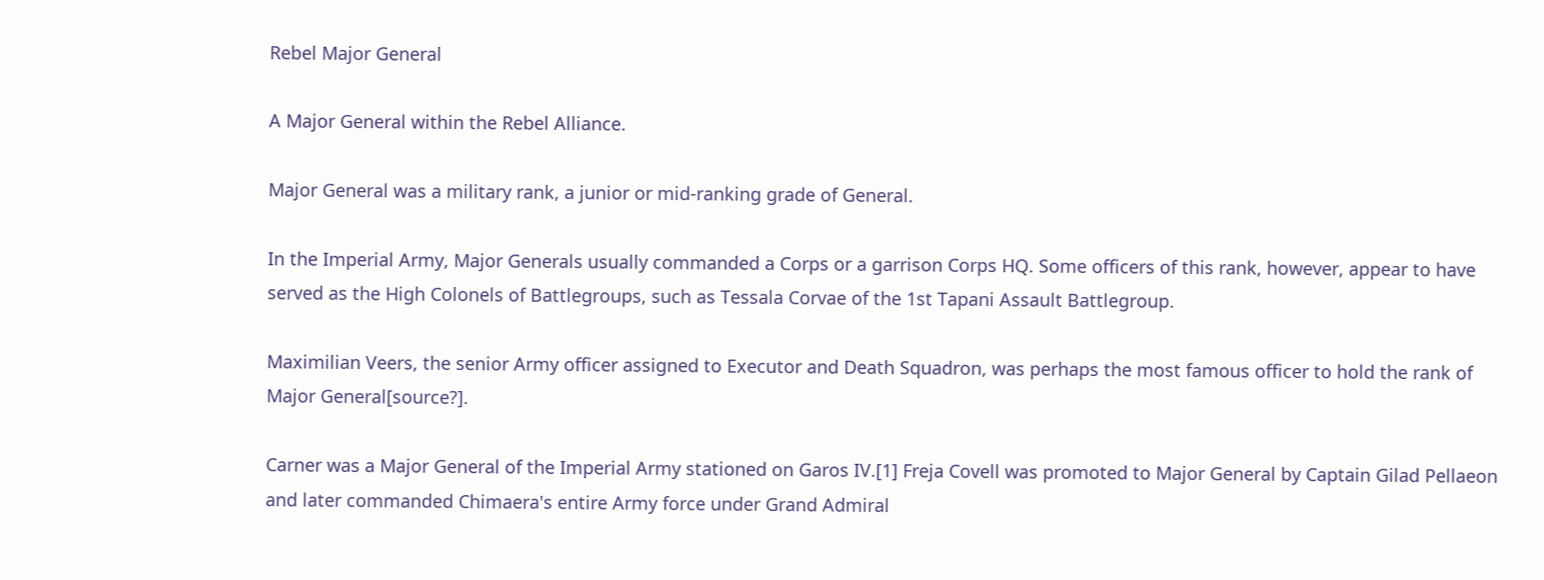Rebel Major General

A Major General within the Rebel Alliance.

Major General was a military rank, a junior or mid-ranking grade of General.

In the Imperial Army, Major Generals usually commanded a Corps or a garrison Corps HQ. Some officers of this rank, however, appear to have served as the High Colonels of Battlegroups, such as Tessala Corvae of the 1st Tapani Assault Battlegroup.

Maximilian Veers, the senior Army officer assigned to Executor and Death Squadron, was perhaps the most famous officer to hold the rank of Major General[source?].

Carner was a Major General of the Imperial Army stationed on Garos IV.[1] Freja Covell was promoted to Major General by Captain Gilad Pellaeon and later commanded Chimaera's entire Army force under Grand Admiral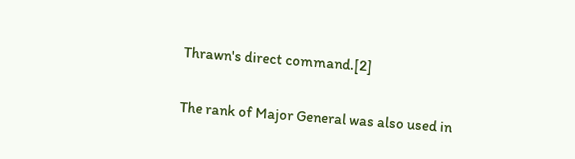Thrawn's direct command.[2]

The rank of Major General was also used in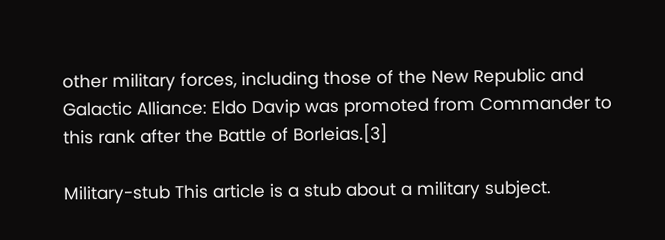other military forces, including those of the New Republic and Galactic Alliance: Eldo Davip was promoted from Commander to this rank after the Battle of Borleias.[3]

Military-stub This article is a stub about a military subject.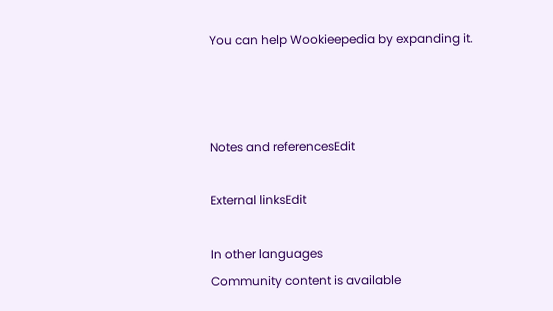You can help Wookieepedia by expanding it.



Notes and referencesEdit

External linksEdit

In other languages
Community content is available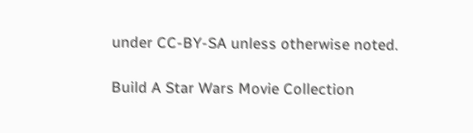under CC-BY-SA unless otherwise noted.

Build A Star Wars Movie Collection